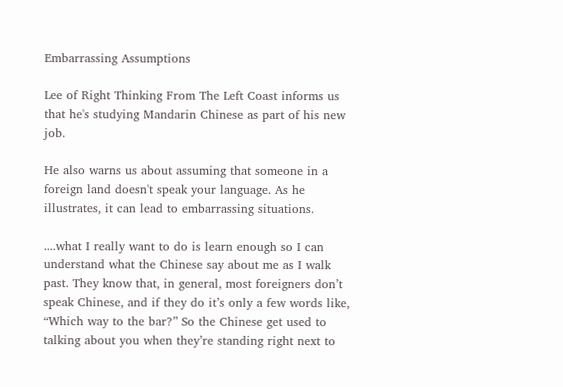Embarrassing Assumptions

Lee of Right Thinking From The Left Coast informs us that he's studying Mandarin Chinese as part of his new job.

He also warns us about assuming that someone in a foreign land doesn't speak your language. As he illustrates, it can lead to embarrassing situations.

....what I really want to do is learn enough so I can understand what the Chinese say about me as I walk past. They know that, in general, most foreigners don’t speak Chinese, and if they do it’s only a few words like, “Which way to the bar?” So the Chinese get used to talking about you when they’re standing right next to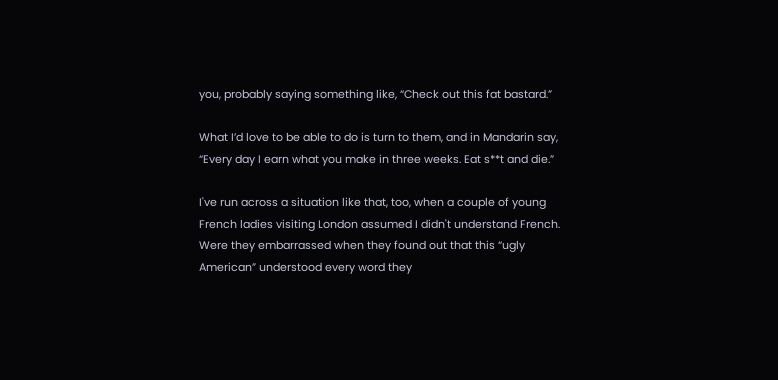you, probably saying something like, “Check out this fat bastard.”

What I’d love to be able to do is turn to them, and in Mandarin say, “Every day I earn what you make in three weeks. Eat s**t and die.”

I've run across a situation like that, too, when a couple of young French ladies visiting London assumed I didn't understand French. Were they embarrassed when they found out that this “ugly American” understood every word they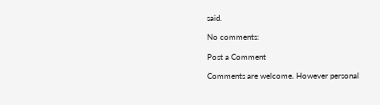said.

No comments:

Post a Comment

Comments are welcome. However personal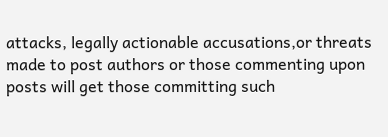attacks, legally actionable accusations,or threats made to post authors or those commenting upon posts will get those committing such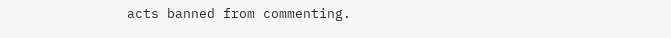acts banned from commenting.